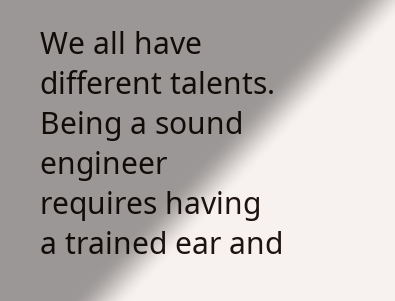We all have different talents. Being a sound engineer requires having a trained ear and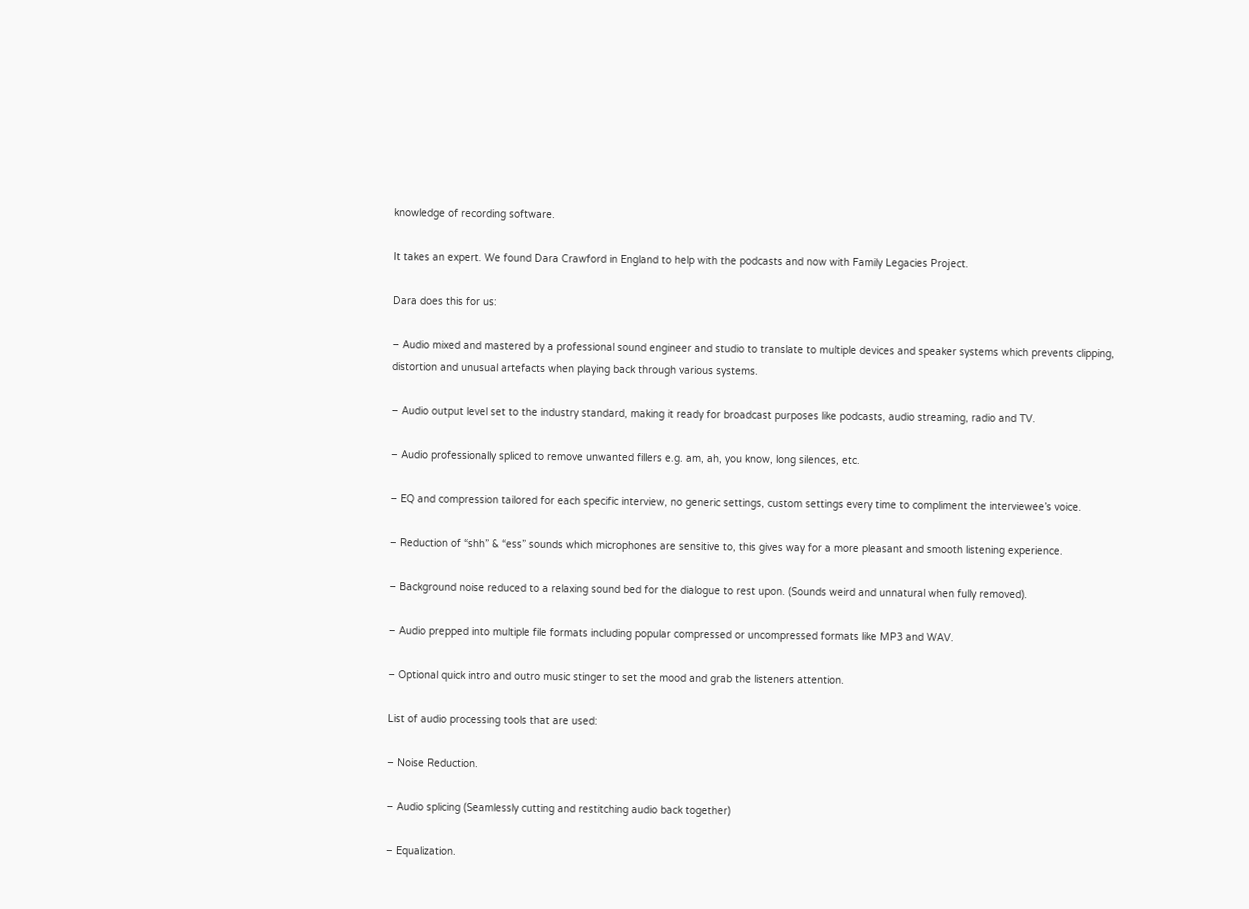knowledge of recording software.

It takes an expert. We found Dara Crawford in England to help with the podcasts and now with Family Legacies Project.

Dara does this for us:

– Audio mixed and mastered by a professional sound engineer and studio to translate to multiple devices and speaker systems which prevents clipping, distortion and unusual artefacts when playing back through various systems.

– Audio output level set to the industry standard, making it ready for broadcast purposes like podcasts, audio streaming, radio and TV.

– Audio professionally spliced to remove unwanted fillers e.g. am, ah, you know, long silences, etc.

– EQ and compression tailored for each specific interview, no generic settings, custom settings every time to compliment the interviewee’s voice.

– Reduction of “shh” & “ess” sounds which microphones are sensitive to, this gives way for a more pleasant and smooth listening experience.

– Background noise reduced to a relaxing sound bed for the dialogue to rest upon. (Sounds weird and unnatural when fully removed).

– Audio prepped into multiple file formats including popular compressed or uncompressed formats like MP3 and WAV.

– Optional quick intro and outro music stinger to set the mood and grab the listeners attention.

List of audio processing tools that are used:

– Noise Reduction.

– Audio splicing (Seamlessly cutting and restitching audio back together)

– Equalization.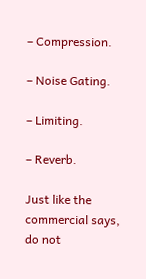– Compression.

– Noise Gating.

– Limiting.

– Reverb.

Just like the commercial says, do not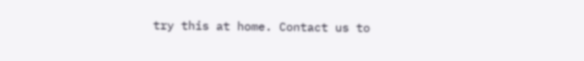try this at home. Contact us to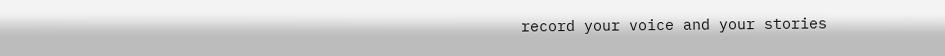record your voice and your stories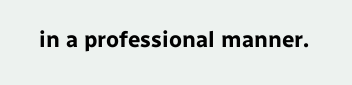in a professional manner.